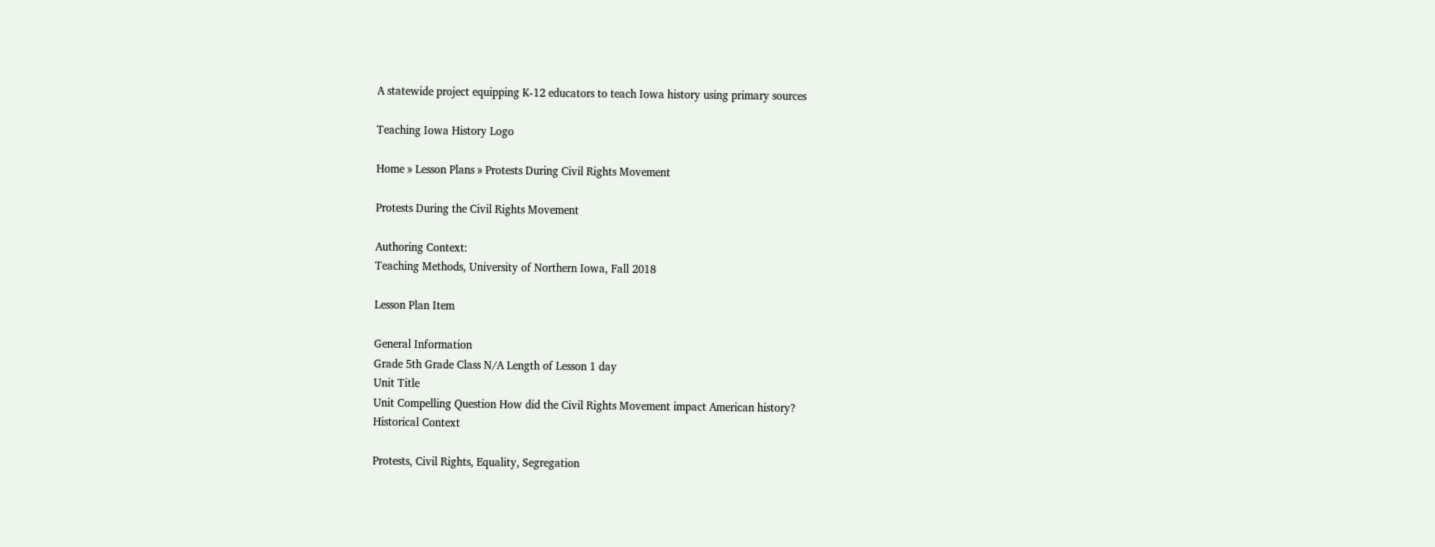A statewide project equipping K-12 educators to teach Iowa history using primary sources

Teaching Iowa History Logo

Home » Lesson Plans » Protests During Civil Rights Movement

Protests During the Civil Rights Movement

Authoring Context:
Teaching Methods, University of Northern Iowa, Fall 2018

Lesson Plan Item

General Information
Grade 5th Grade Class N/A Length of Lesson 1 day
Unit Title
Unit Compelling Question How did the Civil Rights Movement impact American history?
Historical Context

Protests, Civil Rights, Equality, Segregation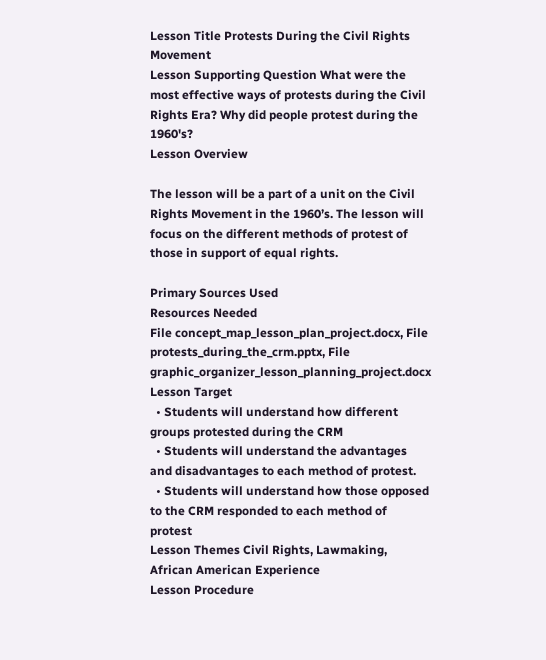Lesson Title Protests During the Civil Rights Movement
Lesson Supporting Question What were the most effective ways of protests during the Civil Rights Era? Why did people protest during the 1960's?
Lesson Overview

The lesson will be a part of a unit on the Civil Rights Movement in the 1960’s. The lesson will focus on the different methods of protest of those in support of equal rights.

Primary Sources Used
Resources Needed
File concept_map_lesson_plan_project.docx, File protests_during_the_crm.pptx, File graphic_organizer_lesson_planning_project.docx
Lesson Target
  • Students will understand how different groups protested during the CRM
  • Students will understand the advantages and disadvantages to each method of protest.
  • Students will understand how those opposed to the CRM responded to each method of protest
Lesson Themes Civil Rights, Lawmaking, African American Experience
Lesson Procedure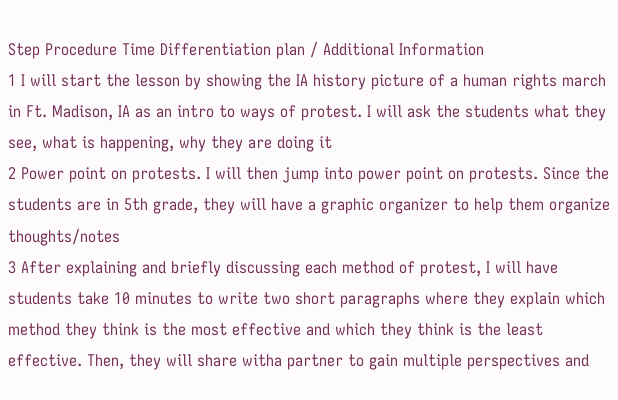Step Procedure Time Differentiation plan / Additional Information
1 I will start the lesson by showing the IA history picture of a human rights march in Ft. Madison, IA as an intro to ways of protest. I will ask the students what they see, what is happening, why they are doing it
2 Power point on protests. I will then jump into power point on protests. Since the students are in 5th grade, they will have a graphic organizer to help them organize thoughts/notes
3 After explaining and briefly discussing each method of protest, I will have students take 10 minutes to write two short paragraphs where they explain which method they think is the most effective and which they think is the least effective. Then, they will share witha partner to gain multiple perspectives and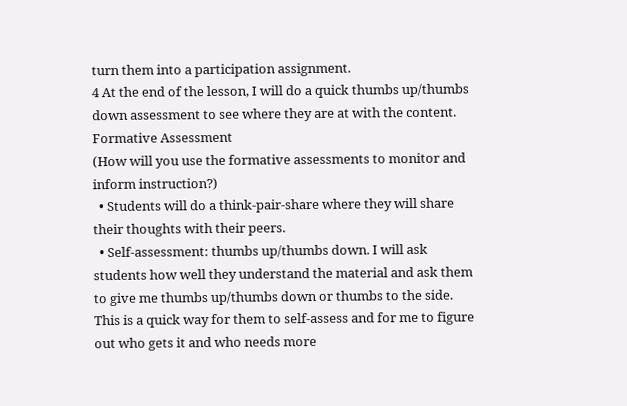turn them into a participation assignment.
4 At the end of the lesson, I will do a quick thumbs up/thumbs down assessment to see where they are at with the content.
Formative Assessment
(How will you use the formative assessments to monitor and inform instruction?)
  • Students will do a think-pair-share where they will share their thoughts with their peers.
  • Self-assessment: thumbs up/thumbs down. I will ask students how well they understand the material and ask them to give me thumbs up/thumbs down or thumbs to the side. This is a quick way for them to self-assess and for me to figure out who gets it and who needs more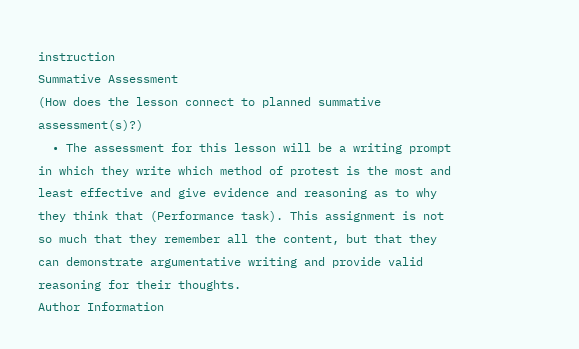instruction
Summative Assessment
(How does the lesson connect to planned summative assessment(s)?)
  • The assessment for this lesson will be a writing prompt in which they write which method of protest is the most and least effective and give evidence and reasoning as to why they think that (Performance task). This assignment is not so much that they remember all the content, but that they can demonstrate argumentative writing and provide valid reasoning for their thoughts.
Author Information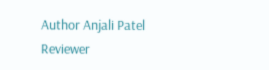Author Anjali Patel Reviewer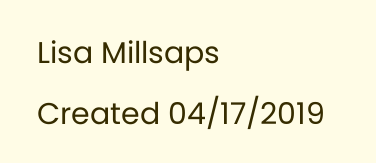Lisa Millsaps Created 04/17/2019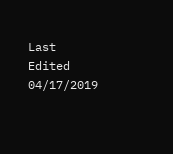Last Edited 04/17/2019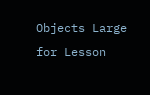Objects Large for Lesson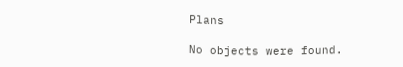Plans

No objects were found.